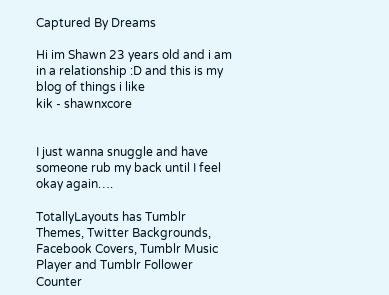Captured By Dreams

Hi im Shawn 23 years old and i am in a relationship :D and this is my blog of things i like
kik - shawnxcore


I just wanna snuggle and have someone rub my back until I feel okay again….

TotallyLayouts has Tumblr Themes, Twitter Backgrounds, Facebook Covers, Tumblr Music Player and Tumblr Follower Counter